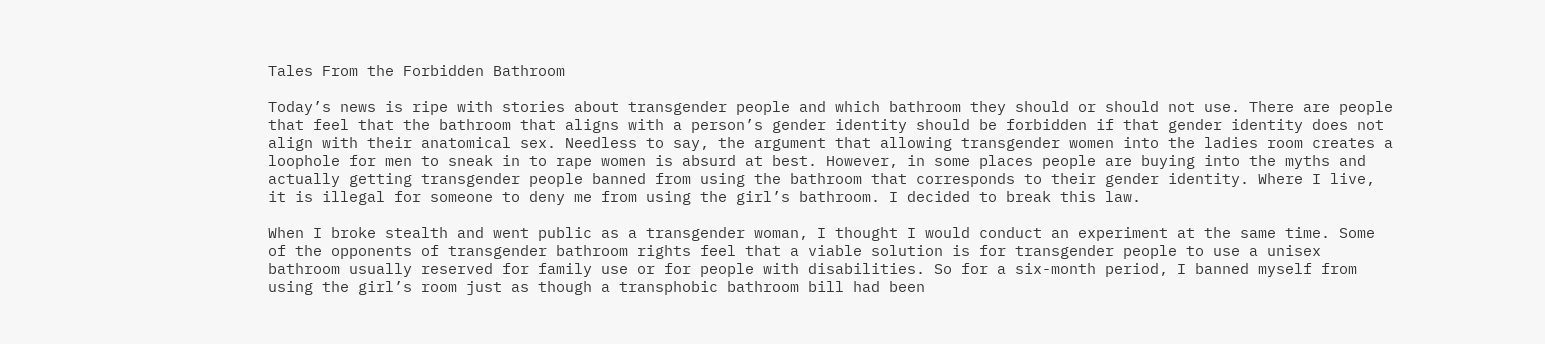Tales From the Forbidden Bathroom

Today’s news is ripe with stories about transgender people and which bathroom they should or should not use. There are people that feel that the bathroom that aligns with a person’s gender identity should be forbidden if that gender identity does not align with their anatomical sex. Needless to say, the argument that allowing transgender women into the ladies room creates a loophole for men to sneak in to rape women is absurd at best. However, in some places people are buying into the myths and actually getting transgender people banned from using the bathroom that corresponds to their gender identity. Where I live, it is illegal for someone to deny me from using the girl’s bathroom. I decided to break this law.

When I broke stealth and went public as a transgender woman, I thought I would conduct an experiment at the same time. Some of the opponents of transgender bathroom rights feel that a viable solution is for transgender people to use a unisex bathroom usually reserved for family use or for people with disabilities. So for a six-month period, I banned myself from using the girl’s room just as though a transphobic bathroom bill had been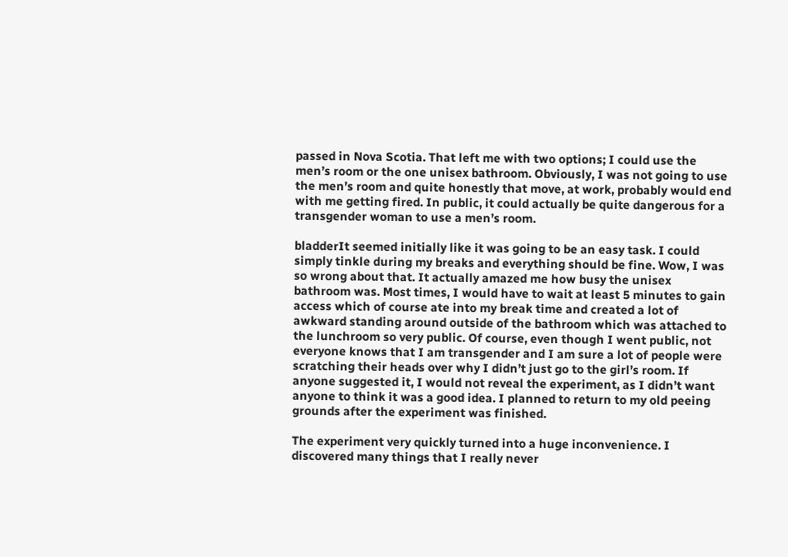passed in Nova Scotia. That left me with two options; I could use the men’s room or the one unisex bathroom. Obviously, I was not going to use the men’s room and quite honestly that move, at work, probably would end with me getting fired. In public, it could actually be quite dangerous for a transgender woman to use a men’s room.

bladderIt seemed initially like it was going to be an easy task. I could simply tinkle during my breaks and everything should be fine. Wow, I was so wrong about that. It actually amazed me how busy the unisex bathroom was. Most times, I would have to wait at least 5 minutes to gain access which of course ate into my break time and created a lot of awkward standing around outside of the bathroom which was attached to the lunchroom so very public. Of course, even though I went public, not everyone knows that I am transgender and I am sure a lot of people were scratching their heads over why I didn’t just go to the girl’s room. If anyone suggested it, I would not reveal the experiment, as I didn’t want anyone to think it was a good idea. I planned to return to my old peeing grounds after the experiment was finished.

The experiment very quickly turned into a huge inconvenience. I discovered many things that I really never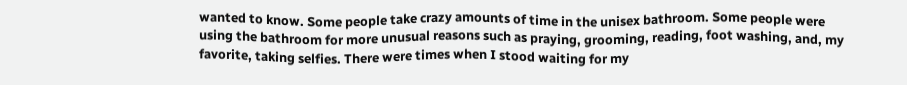wanted to know. Some people take crazy amounts of time in the unisex bathroom. Some people were using the bathroom for more unusual reasons such as praying, grooming, reading, foot washing, and, my favorite, taking selfies. There were times when I stood waiting for my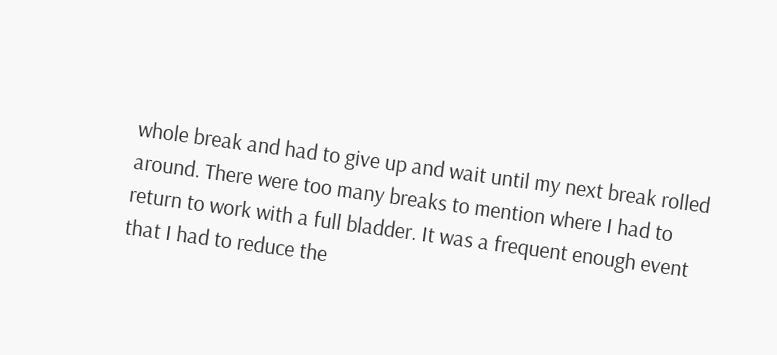whole break and had to give up and wait until my next break rolled around. There were too many breaks to mention where I had to return to work with a full bladder. It was a frequent enough event that I had to reduce the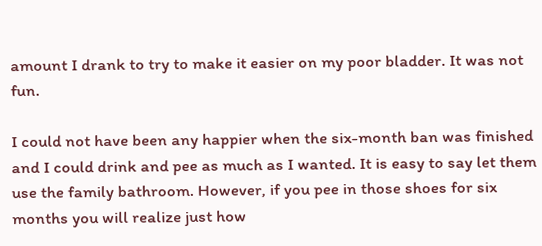amount I drank to try to make it easier on my poor bladder. It was not fun.

I could not have been any happier when the six-month ban was finished and I could drink and pee as much as I wanted. It is easy to say let them use the family bathroom. However, if you pee in those shoes for six months you will realize just how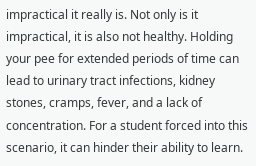impractical it really is. Not only is it impractical, it is also not healthy. Holding your pee for extended periods of time can lead to urinary tract infections, kidney stones, cramps, fever, and a lack of concentration. For a student forced into this scenario, it can hinder their ability to learn.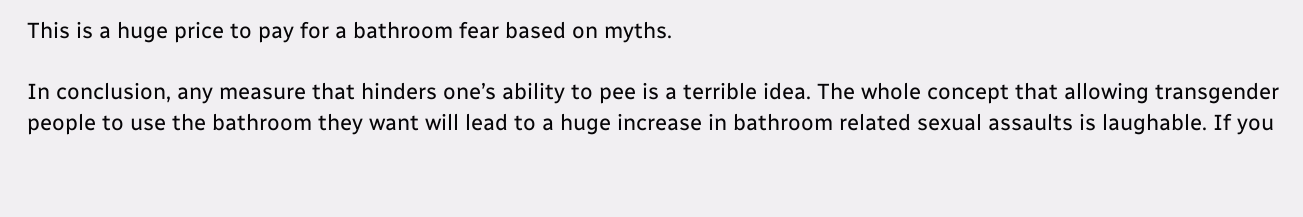This is a huge price to pay for a bathroom fear based on myths.

In conclusion, any measure that hinders one’s ability to pee is a terrible idea. The whole concept that allowing transgender people to use the bathroom they want will lead to a huge increase in bathroom related sexual assaults is laughable. If you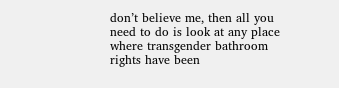don’t believe me, then all you need to do is look at any place where transgender bathroom rights have been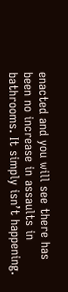enacted and you will see there has been no increase in assaults in bathrooms. It simply isn’t happening.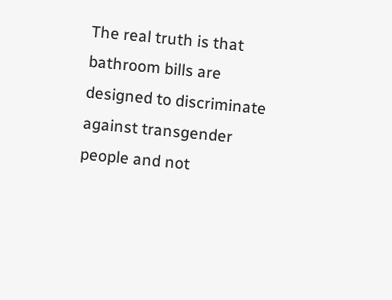The real truth is that bathroom bills are designed to discriminate against transgender people and not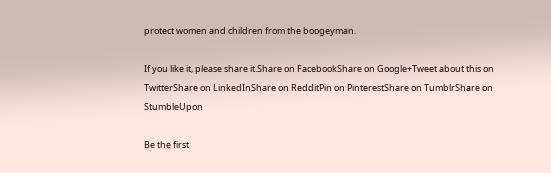protect women and children from the boogeyman.

If you like it, please share it.Share on FacebookShare on Google+Tweet about this on TwitterShare on LinkedInShare on RedditPin on PinterestShare on TumblrShare on StumbleUpon

Be the first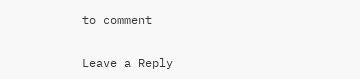to comment

Leave a Reply